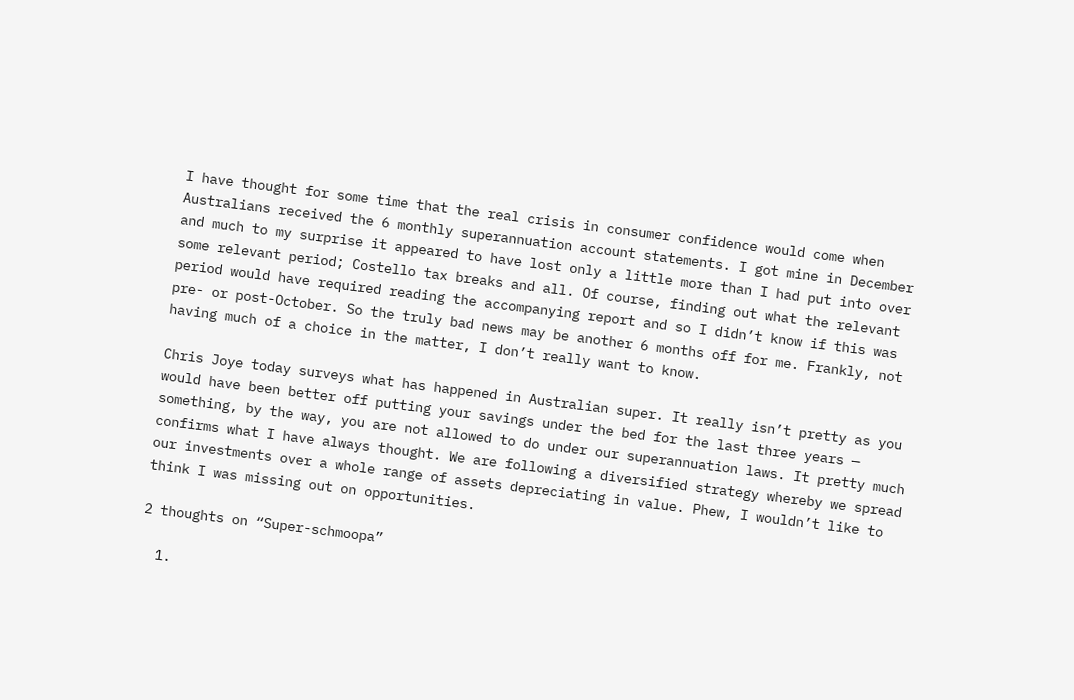I have thought for some time that the real crisis in consumer confidence would come when Australians received the 6 monthly superannuation account statements. I got mine in December and much to my surprise it appeared to have lost only a little more than I had put into over some relevant period; Costello tax breaks and all. Of course, finding out what the relevant period would have required reading the accompanying report and so I didn’t know if this was pre- or post-October. So the truly bad news may be another 6 months off for me. Frankly, not having much of a choice in the matter, I don’t really want to know.

Chris Joye today surveys what has happened in Australian super. It really isn’t pretty as you would have been better off putting your savings under the bed for the last three years — something, by the way, you are not allowed to do under our superannuation laws. It pretty much confirms what I have always thought. We are following a diversified strategy whereby we spread our investments over a whole range of assets depreciating in value. Phew, I wouldn’t like to think I was missing out on opportunities.

2 thoughts on “Super-schmoopa”

  1.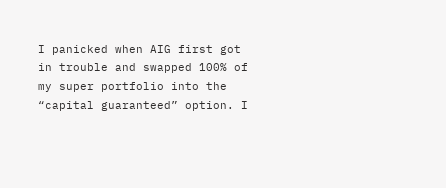I panicked when AIG first got in trouble and swapped 100% of my super portfolio into the “capital guaranteed” option. I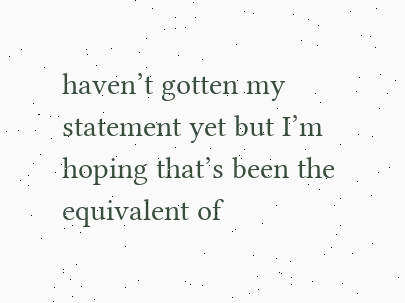haven’t gotten my statement yet but I’m hoping that’s been the equivalent of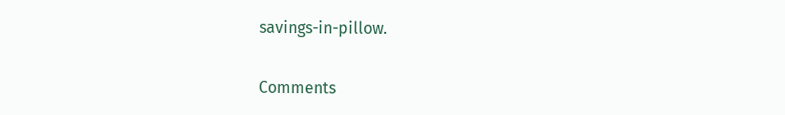savings-in-pillow.


Comments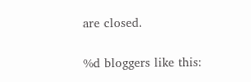are closed.

%d bloggers like this: